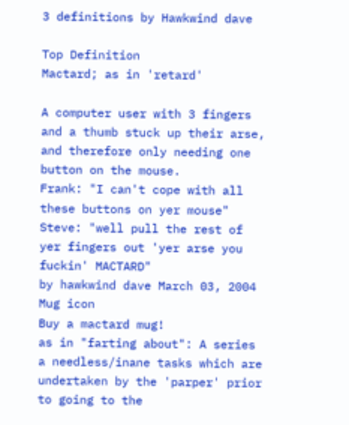3 definitions by Hawkwind dave

Top Definition
Mactard; as in 'retard'

A computer user with 3 fingers and a thumb stuck up their arse, and therefore only needing one button on the mouse.
Frank: "I can't cope with all these buttons on yer mouse"
Steve: "well pull the rest of yer fingers out 'yer arse you fuckin' MACTARD"
by hawkwind dave March 03, 2004
Mug icon
Buy a mactard mug!
as in "farting about": A series a needless/inane tasks which are undertaken by the 'parper' prior to going to the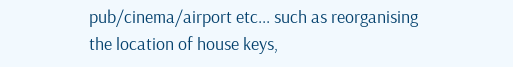pub/cinema/airport etc... such as reorganising the location of house keys,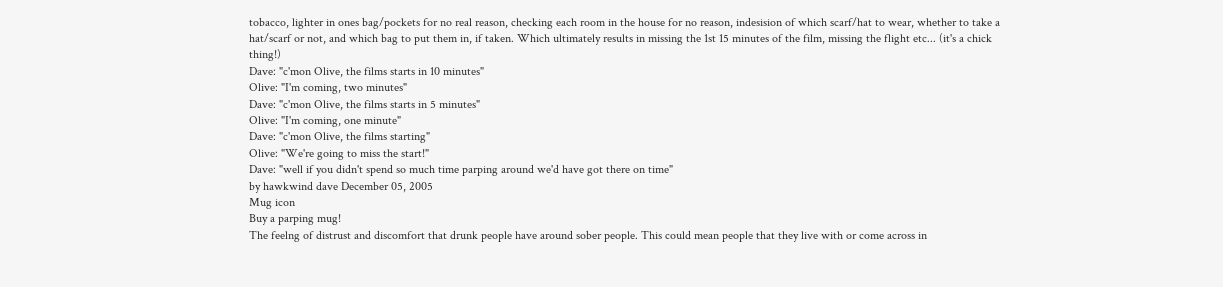tobacco, lighter in ones bag/pockets for no real reason, checking each room in the house for no reason, indesision of which scarf/hat to wear, whether to take a hat/scarf or not, and which bag to put them in, if taken. Which ultimately results in missing the 1st 15 minutes of the film, missing the flight etc... (it's a chick thing!)
Dave: "c'mon Olive, the films starts in 10 minutes"
Olive: "I'm coming, two minutes"
Dave: "c'mon Olive, the films starts in 5 minutes"
Olive: "I'm coming, one minute"
Dave: "c'mon Olive, the films starting"
Olive: "We're going to miss the start!"
Dave: "well if you didn't spend so much time parping around we'd have got there on time"
by hawkwind dave December 05, 2005
Mug icon
Buy a parping mug!
The feelng of distrust and discomfort that drunk people have around sober people. This could mean people that they live with or come across in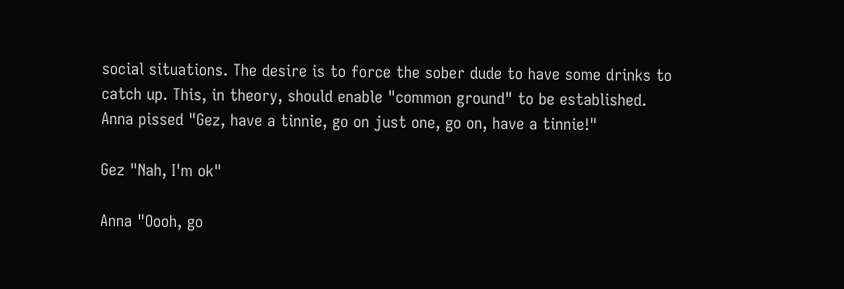social situations. The desire is to force the sober dude to have some drinks to catch up. This, in theory, should enable "common ground" to be established.
Anna pissed "Gez, have a tinnie, go on just one, go on, have a tinnie!"

Gez "Nah, I'm ok"

Anna "Oooh, go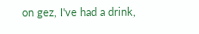on gez, I've had a drink,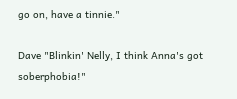go on, have a tinnie."

Dave "Blinkin' Nelly, I think Anna's got soberphobia!"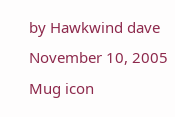by Hawkwind dave November 10, 2005
Mug icon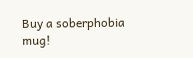Buy a soberphobia mug!